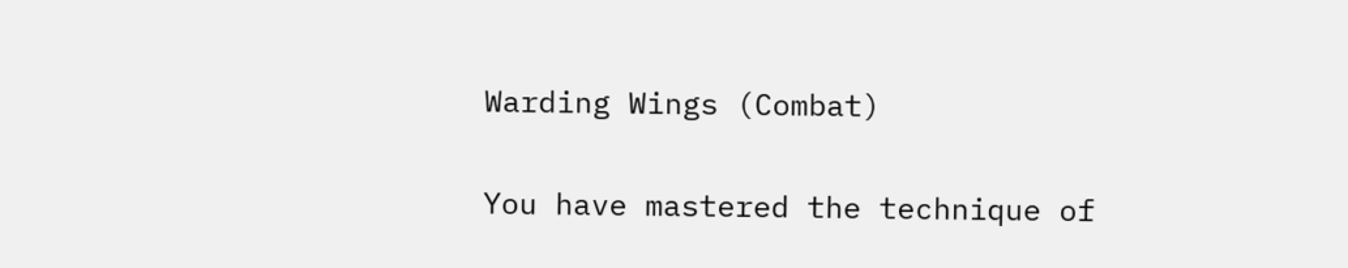Warding Wings (Combat)

You have mastered the technique of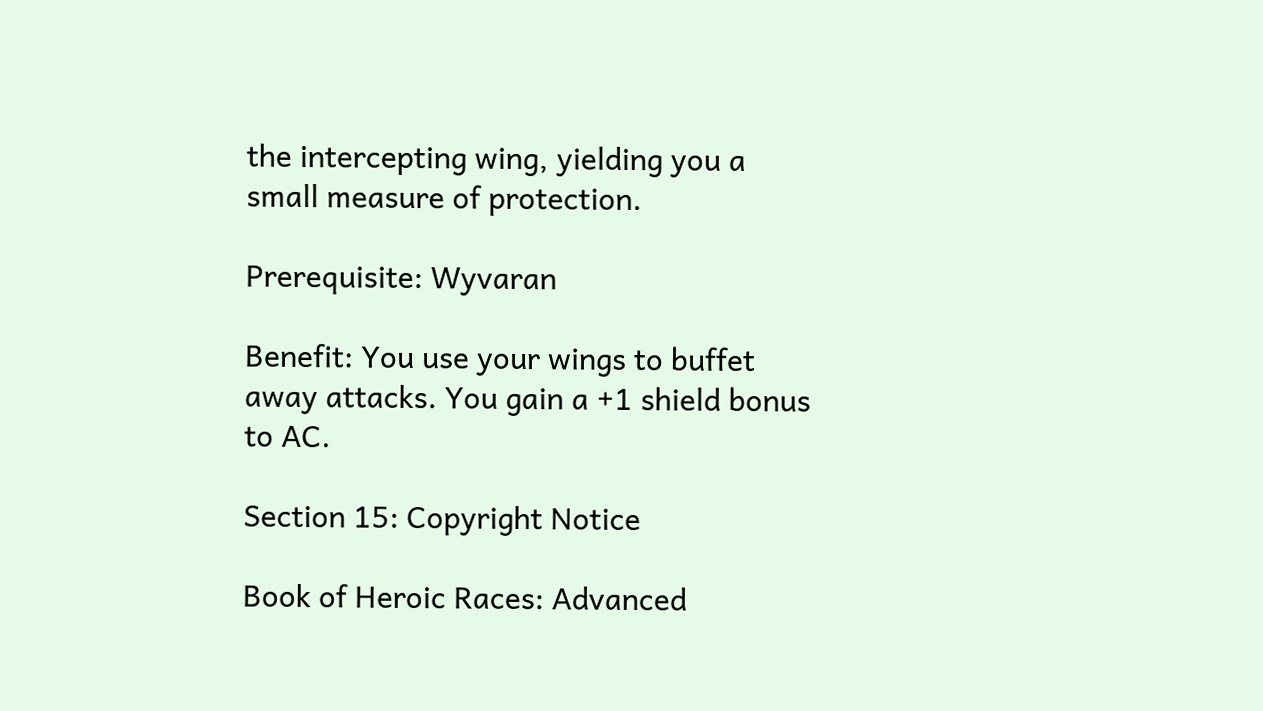the intercepting wing, yielding you a small measure of protection.

Prerequisite: Wyvaran

Benefit: You use your wings to buffet away attacks. You gain a +1 shield bonus to AC.

Section 15: Copyright Notice

Book of Heroic Races: Advanced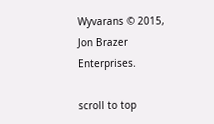Wyvarans © 2015, Jon Brazer Enterprises.

scroll to top